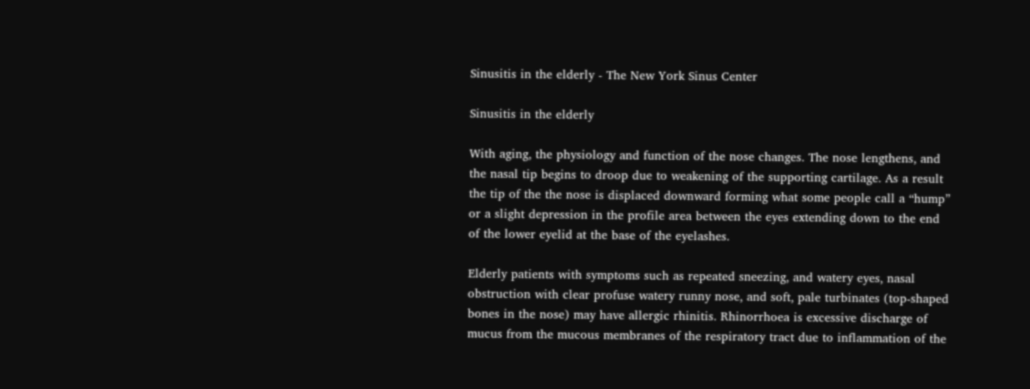Sinusitis in the elderly - The New York Sinus Center

Sinusitis in the elderly

With aging, the physiology and function of the nose changes. The nose lengthens, and the nasal tip begins to droop due to weakening of the supporting cartilage. As a result the tip of the the nose is displaced downward forming what some people call a “hump” or a slight depression in the profile area between the eyes extending down to the end of the lower eyelid at the base of the eyelashes.

Elderly patients with symptoms such as repeated sneezing, and watery eyes, nasal obstruction with clear profuse watery runny nose, and soft, pale turbinates (top-shaped bones in the nose) may have allergic rhinitis. Rhinorrhoea is excessive discharge of mucus from the mucous membranes of the respiratory tract due to inflammation of the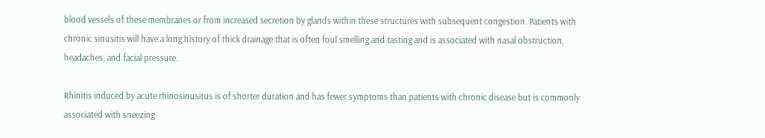blood vessels of these membranes or from increased secretion by glands within these structures with subsequent congestion. Patients with chronic sinusitis will have a long history of thick drainage that is often foul smelling and tasting and is associated with nasal obstruction, headaches, and facial pressure.

Rhinitis induced by acute rhinosinusitus is of shorter duration and has fewer symptoms than patients with chronic disease but is commonly associated with sneezing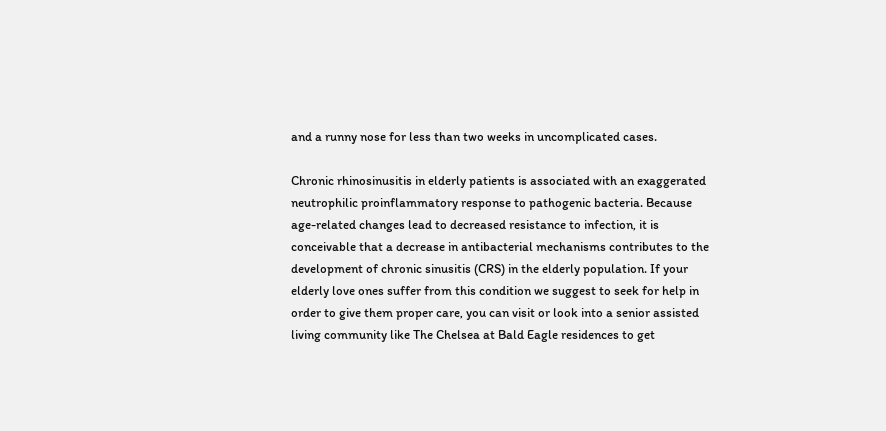and a runny nose for less than two weeks in uncomplicated cases.

Chronic rhinosinusitis in elderly patients is associated with an exaggerated neutrophilic proinflammatory response to pathogenic bacteria. Because age-related changes lead to decreased resistance to infection, it is conceivable that a decrease in antibacterial mechanisms contributes to the development of chronic sinusitis (CRS) in the elderly population. If your elderly love ones suffer from this condition we suggest to seek for help in order to give them proper care, you can visit or look into a senior assisted living community like The Chelsea at Bald Eagle residences to get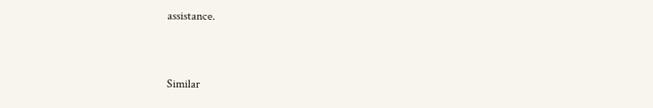assistance.


Similar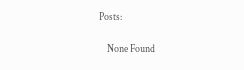Posts:

    None Found